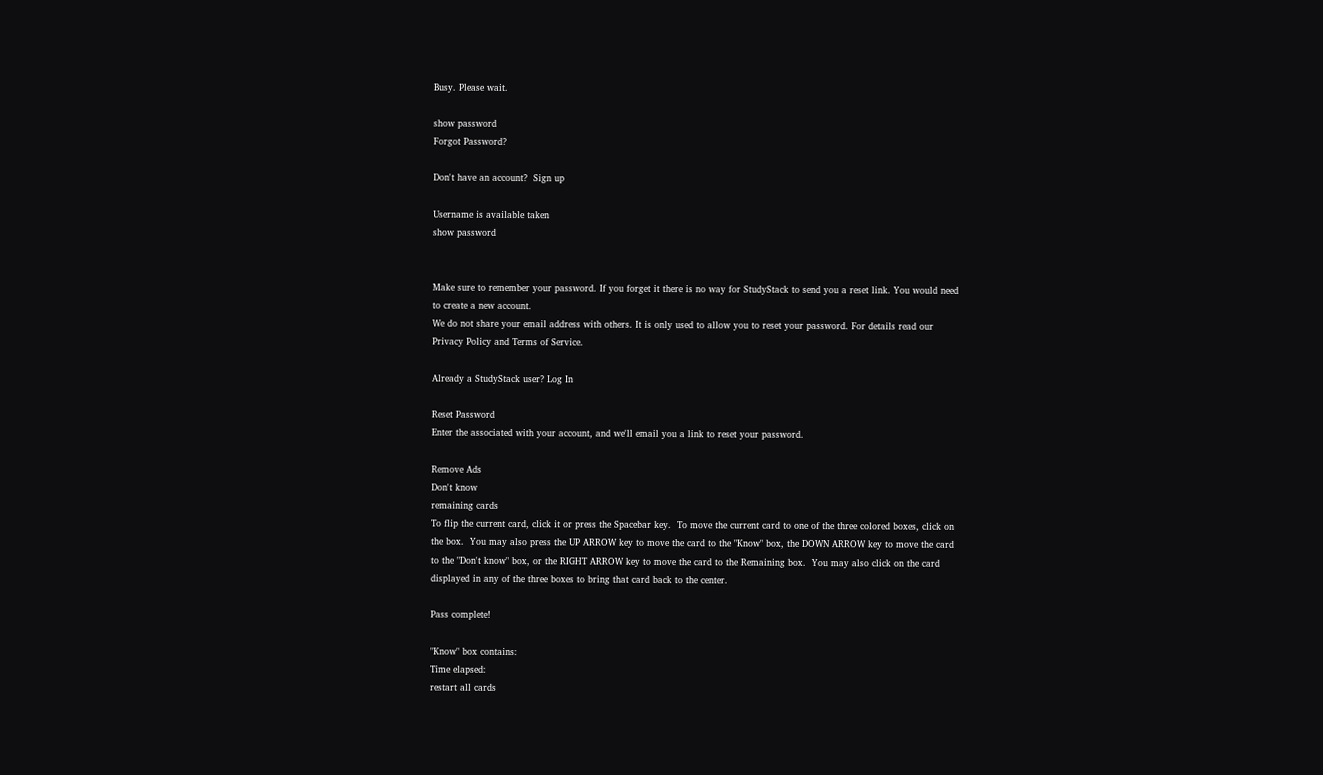Busy. Please wait.

show password
Forgot Password?

Don't have an account?  Sign up

Username is available taken
show password


Make sure to remember your password. If you forget it there is no way for StudyStack to send you a reset link. You would need to create a new account.
We do not share your email address with others. It is only used to allow you to reset your password. For details read our Privacy Policy and Terms of Service.

Already a StudyStack user? Log In

Reset Password
Enter the associated with your account, and we'll email you a link to reset your password.

Remove Ads
Don't know
remaining cards
To flip the current card, click it or press the Spacebar key.  To move the current card to one of the three colored boxes, click on the box.  You may also press the UP ARROW key to move the card to the "Know" box, the DOWN ARROW key to move the card to the "Don't know" box, or the RIGHT ARROW key to move the card to the Remaining box.  You may also click on the card displayed in any of the three boxes to bring that card back to the center.

Pass complete!

"Know" box contains:
Time elapsed:
restart all cards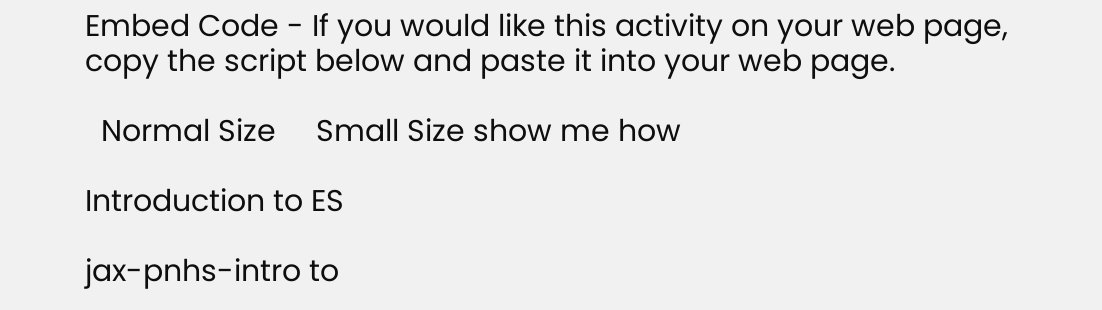Embed Code - If you would like this activity on your web page, copy the script below and paste it into your web page.

  Normal Size     Small Size show me how

Introduction to ES

jax-pnhs-intro to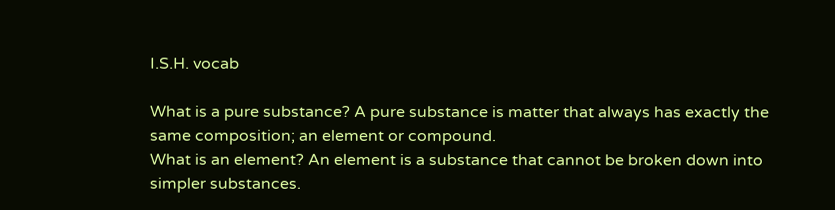I.S.H. vocab

What is a pure substance? A pure substance is matter that always has exactly the same composition; an element or compound.
What is an element? An element is a substance that cannot be broken down into simpler substances.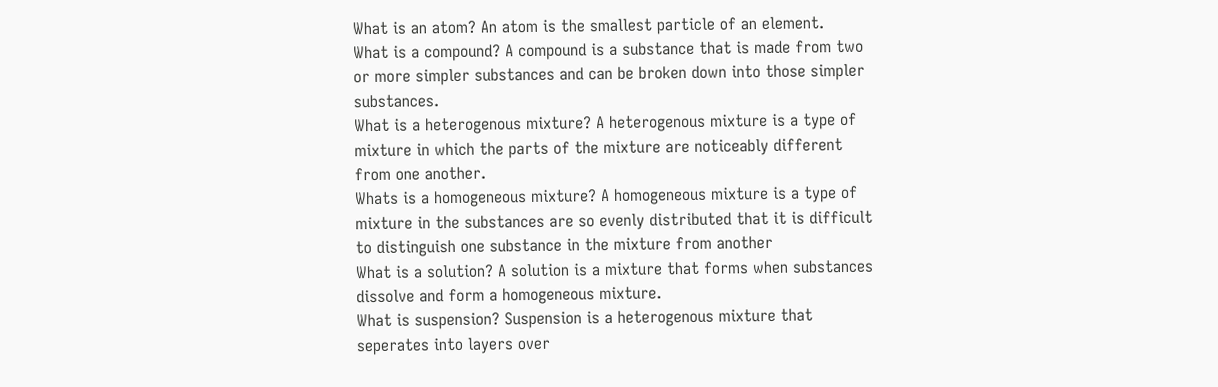What is an atom? An atom is the smallest particle of an element.
What is a compound? A compound is a substance that is made from two or more simpler substances and can be broken down into those simpler substances.
What is a heterogenous mixture? A heterogenous mixture is a type of mixture in which the parts of the mixture are noticeably different from one another.
Whats is a homogeneous mixture? A homogeneous mixture is a type of mixture in the substances are so evenly distributed that it is difficult to distinguish one substance in the mixture from another
What is a solution? A solution is a mixture that forms when substances dissolve and form a homogeneous mixture.
What is suspension? Suspension is a heterogenous mixture that seperates into layers over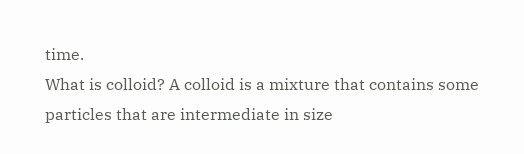time.
What is colloid? A colloid is a mixture that contains some particles that are intermediate in size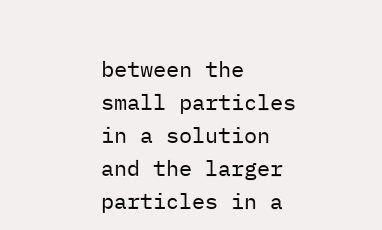between the small particles in a solution and the larger particles in a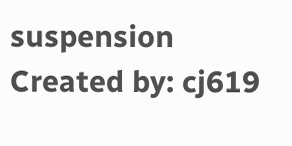suspension
Created by: cj619